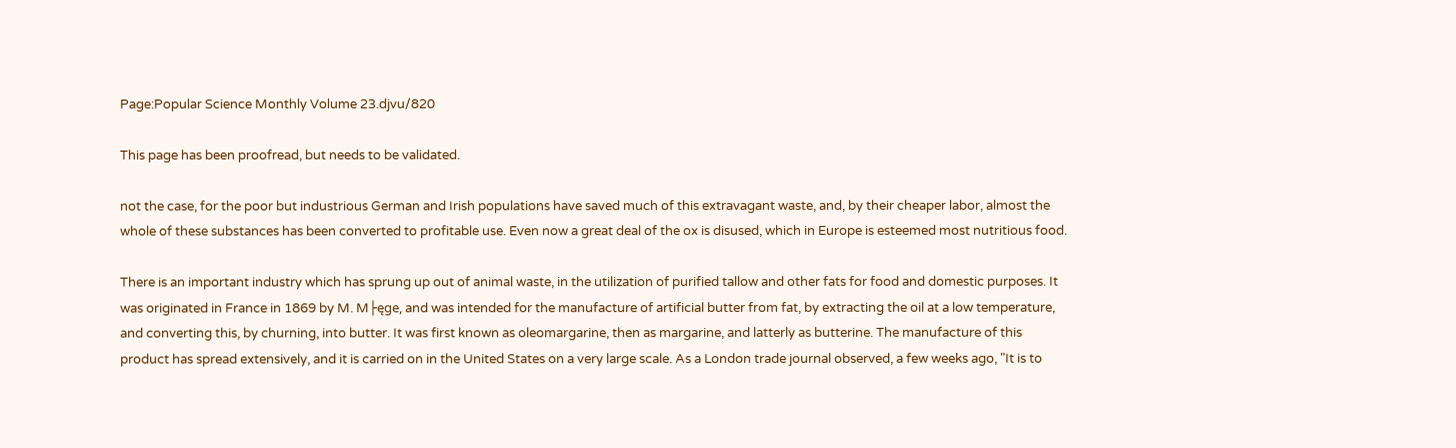Page:Popular Science Monthly Volume 23.djvu/820

This page has been proofread, but needs to be validated.

not the case, for the poor but industrious German and Irish populations have saved much of this extravagant waste, and, by their cheaper labor, almost the whole of these substances has been converted to profitable use. Even now a great deal of the ox is disused, which in Europe is esteemed most nutritious food.

There is an important industry which has sprung up out of animal waste, in the utilization of purified tallow and other fats for food and domestic purposes. It was originated in France in 1869 by M. M├ęge, and was intended for the manufacture of artificial butter from fat, by extracting the oil at a low temperature, and converting this, by churning, into butter. It was first known as oleomargarine, then as margarine, and latterly as butterine. The manufacture of this product has spread extensively, and it is carried on in the United States on a very large scale. As a London trade journal observed, a few weeks ago, "It is to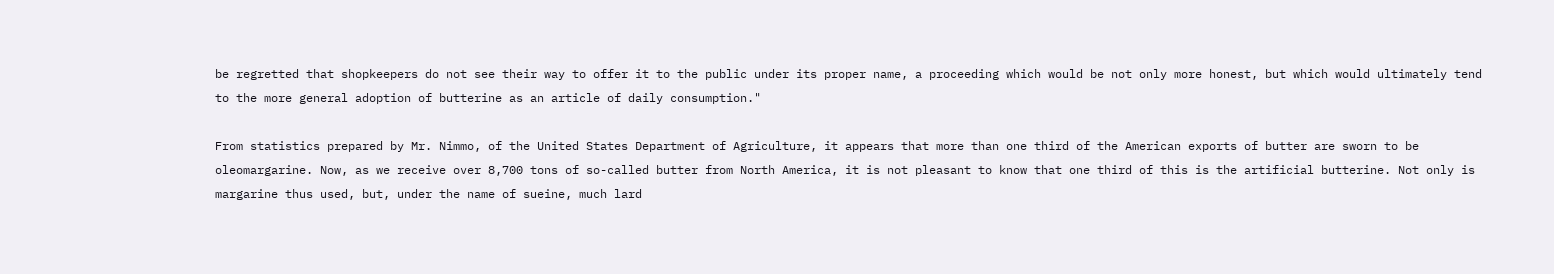be regretted that shopkeepers do not see their way to offer it to the public under its proper name, a proceeding which would be not only more honest, but which would ultimately tend to the more general adoption of butterine as an article of daily consumption."

From statistics prepared by Mr. Nimmo, of the United States Department of Agriculture, it appears that more than one third of the American exports of butter are sworn to be oleomargarine. Now, as we receive over 8,700 tons of so-called butter from North America, it is not pleasant to know that one third of this is the artificial butterine. Not only is margarine thus used, but, under the name of sueine, much lard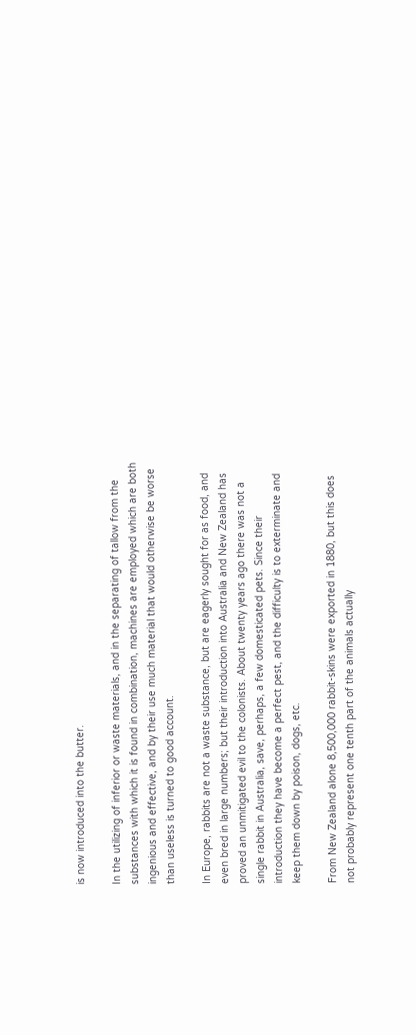is now introduced into the butter.

In the utilizing of inferior or waste materials, and in the separating of tallow from the substances with which it is found in combination, machines are employed which are both ingenious and effective, and by their use much material that would otherwise be worse than useless is turned to good account.

In Europe, rabbits are not a waste substance, but are eagerly sought for as food, and even bred in large numbers; but their introduction into Australia and New Zealand has proved an unmitigated evil to the colonists. About twenty years ago there was not a single rabbit in Australia, save, perhaps, a few domesticated pets. Since their introduction they have become a perfect pest, and the difficulty is to exterminate and keep them down by poison, dogs, etc.

From New Zealand alone 8,500,000 rabbit-skins were exported in 1880, but this does not probably represent one tenth part of the animals actually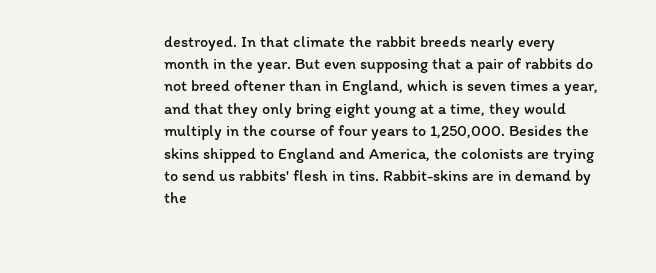destroyed. In that climate the rabbit breeds nearly every month in the year. But even supposing that a pair of rabbits do not breed oftener than in England, which is seven times a year, and that they only bring eight young at a time, they would multiply in the course of four years to 1,250,000. Besides the skins shipped to England and America, the colonists are trying to send us rabbits' flesh in tins. Rabbit-skins are in demand by the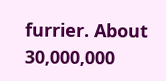furrier. About 30,000,000